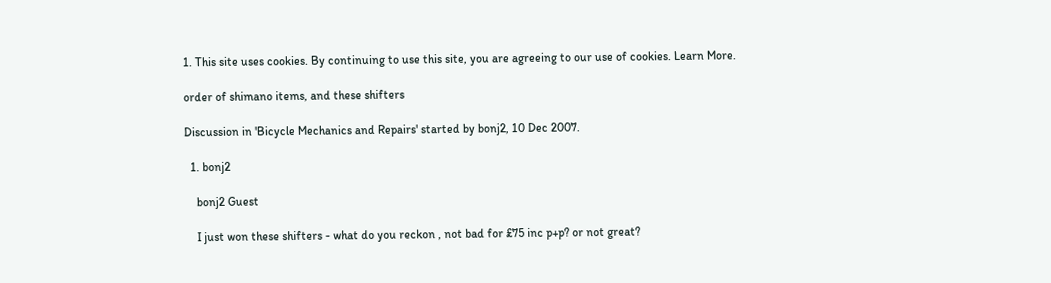1. This site uses cookies. By continuing to use this site, you are agreeing to our use of cookies. Learn More.

order of shimano items, and these shifters

Discussion in 'Bicycle Mechanics and Repairs' started by bonj2, 10 Dec 2007.

  1. bonj2

    bonj2 Guest

    I just won these shifters - what do you reckon , not bad for £75 inc p+p? or not great?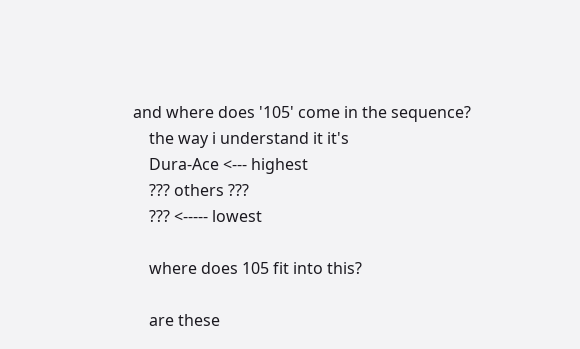and where does '105' come in the sequence?
    the way i understand it it's
    Dura-Ace <--- highest
    ??? others ???
    ??? <----- lowest

    where does 105 fit into this?

    are these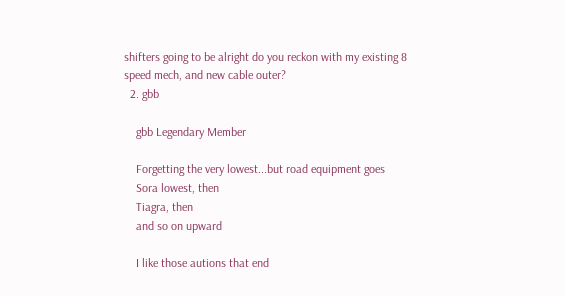shifters going to be alright do you reckon with my existing 8 speed mech, and new cable outer?
  2. gbb

    gbb Legendary Member

    Forgetting the very lowest...but road equipment goes
    Sora lowest, then
    Tiagra, then
    and so on upward

    I like those autions that end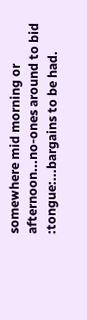somewhere mid morning or afternoon...no-ones around to bid :tongue:...bargains to be had.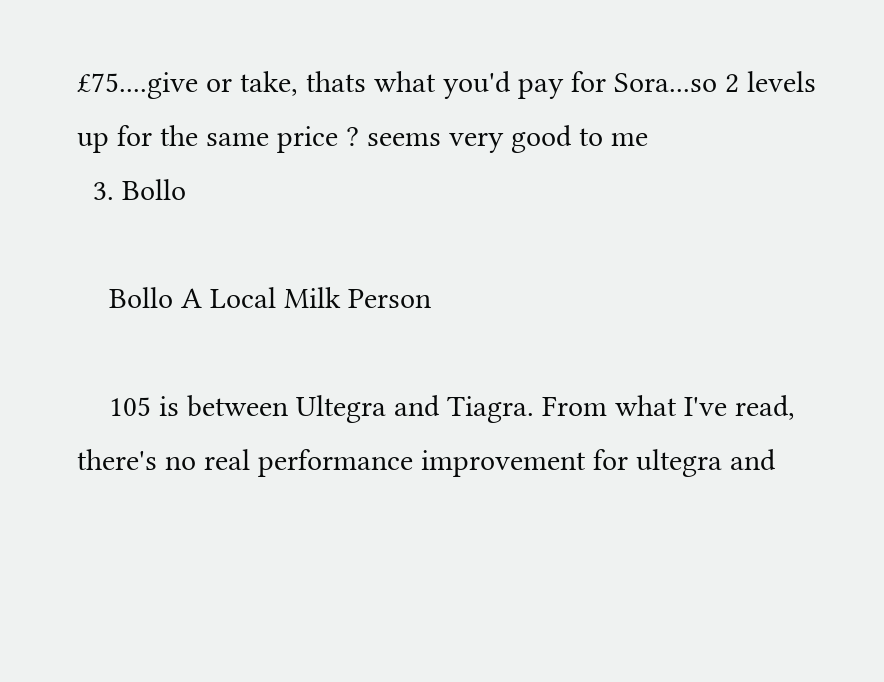£75....give or take, thats what you'd pay for Sora...so 2 levels up for the same price ? seems very good to me
  3. Bollo

    Bollo A Local Milk Person

    105 is between Ultegra and Tiagra. From what I've read, there's no real performance improvement for ultegra and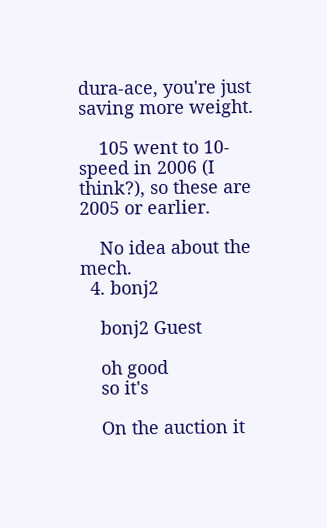dura-ace, you're just saving more weight.

    105 went to 10-speed in 2006 (I think?), so these are 2005 or earlier.

    No idea about the mech.
  4. bonj2

    bonj2 Guest

    oh good
    so it's

    On the auction it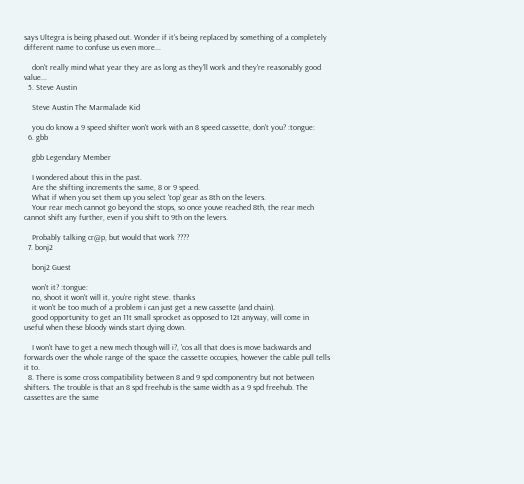says Ultegra is being phased out. Wonder if it's being replaced by something of a completely different name to confuse us even more...

    don't really mind what year they are as long as they'll work and they're reasonably good value...
  5. Steve Austin

    Steve Austin The Marmalade Kid

    you do know a 9 speed shifter won't work with an 8 speed cassette, don't you? :tongue:
  6. gbb

    gbb Legendary Member

    I wondered about this in the past.
    Are the shifting increments the same, 8 or 9 speed.
    What if when you set them up you select 'top' gear as 8th on the levers.
    Your rear mech cannot go beyond the stops, so once youve reached 8th, the rear mech cannot shift any further, even if you shift to 9th on the levers.

    Probably talking cr@p, but would that work ????
  7. bonj2

    bonj2 Guest

    won't it? :tongue:
    no, shoot it won't will it, you're right steve. thanks
    it won't be too much of a problem i can just get a new cassette (and chain).
    good opportunity to get an 11t small sprocket as opposed to 12t anyway, will come in useful when these bloody winds start dying down.

    I won't have to get a new mech though will i?, 'cos all that does is move backwards and forwards over the whole range of the space the cassette occupies, however the cable pull tells it to.
  8. There is some cross compatibility between 8 and 9 spd componentry but not between shifters. The trouble is that an 8 spd freehub is the same width as a 9 spd freehub. The cassettes are the same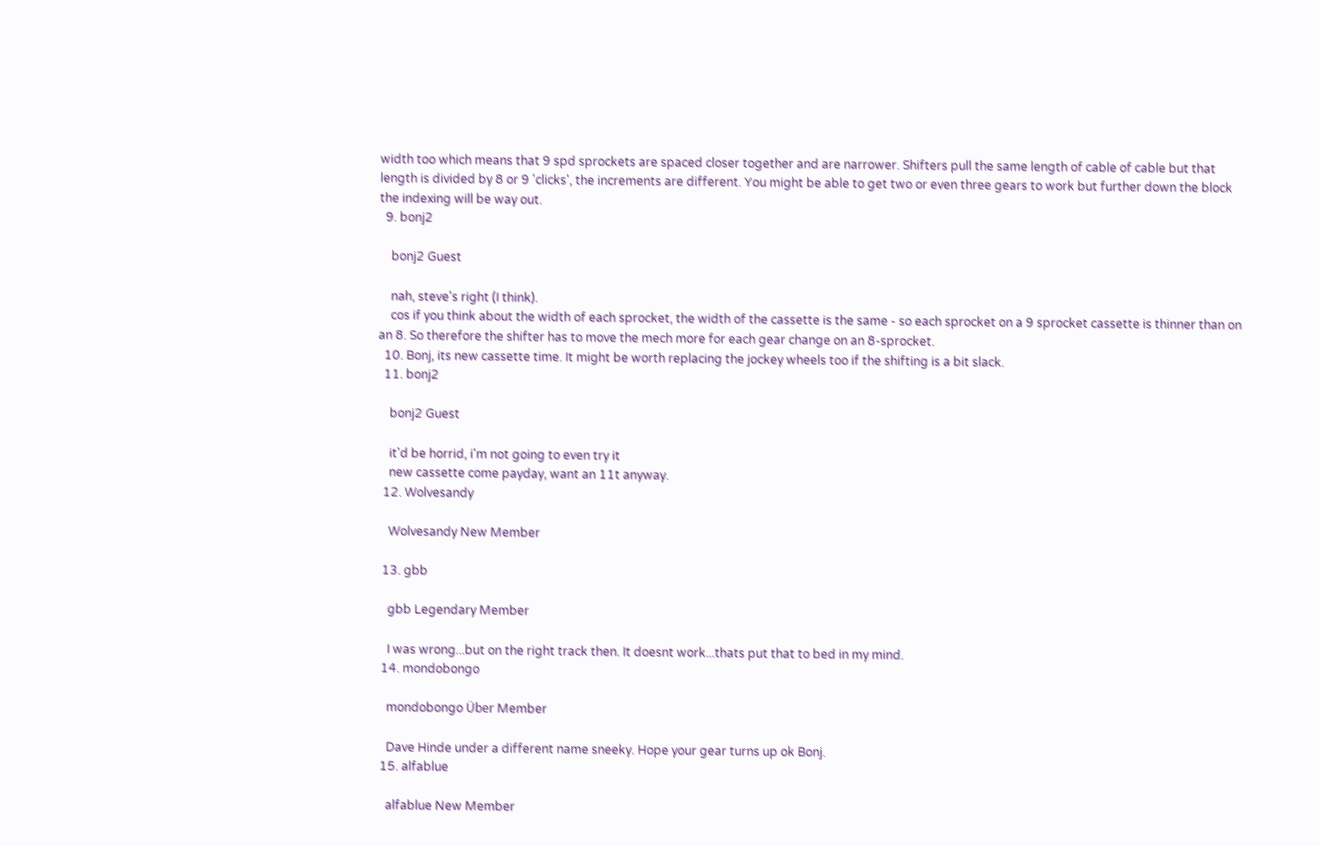width too which means that 9 spd sprockets are spaced closer together and are narrower. Shifters pull the same length of cable of cable but that length is divided by 8 or 9 'clicks', the increments are different. You might be able to get two or even three gears to work but further down the block the indexing will be way out.
  9. bonj2

    bonj2 Guest

    nah, steve's right (I think).
    cos if you think about the width of each sprocket, the width of the cassette is the same - so each sprocket on a 9 sprocket cassette is thinner than on an 8. So therefore the shifter has to move the mech more for each gear change on an 8-sprocket.
  10. Bonj, its new cassette time. It might be worth replacing the jockey wheels too if the shifting is a bit slack.
  11. bonj2

    bonj2 Guest

    it'd be horrid, i'm not going to even try it
    new cassette come payday, want an 11t anyway.
  12. Wolvesandy

    Wolvesandy New Member

  13. gbb

    gbb Legendary Member

    I was wrong...but on the right track then. It doesnt work...thats put that to bed in my mind.
  14. mondobongo

    mondobongo Über Member

    Dave Hinde under a different name sneeky. Hope your gear turns up ok Bonj.
  15. alfablue

    alfablue New Member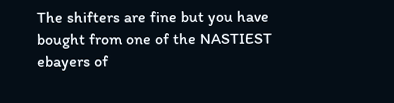The shifters are fine but you have bought from one of the NASTIEST ebayers of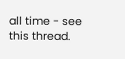all time - see this thread.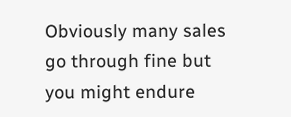Obviously many sales go through fine but you might endure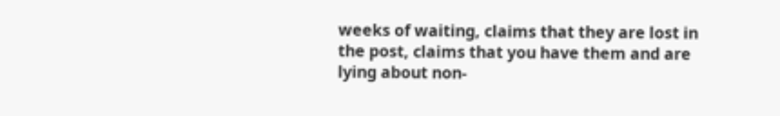weeks of waiting, claims that they are lost in the post, claims that you have them and are lying about non-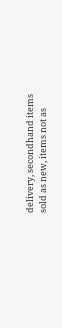delivery, secondhand items sold as new, items not as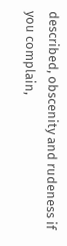described, obscenity and rudeness if you complain,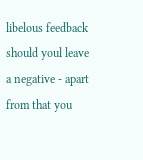libelous feedback should youl leave a negative - apart from that you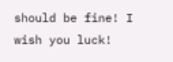should be fine! I wish you luck!